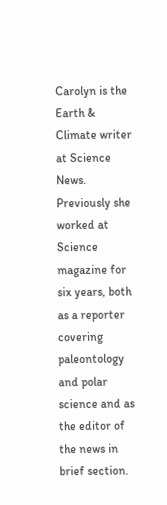Carolyn is the Earth & Climate writer at Science News. Previously she worked at Science magazine for six years, both as a reporter covering paleontology and polar science and as the editor of the news in brief section.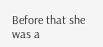Before that she was a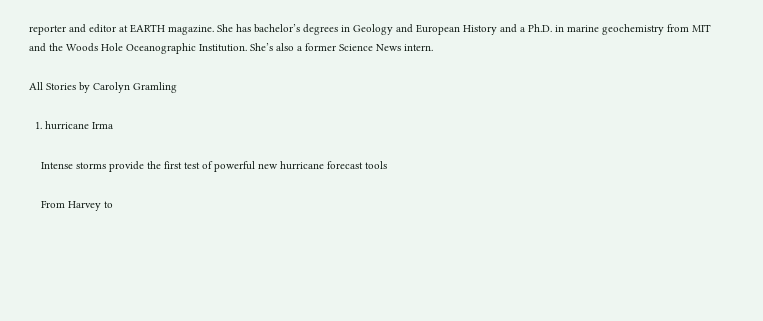reporter and editor at EARTH magazine. She has bachelor’s degrees in Geology and European History and a Ph.D. in marine geochemistry from MIT and the Woods Hole Oceanographic Institution. She’s also a former Science News intern.

All Stories by Carolyn Gramling

  1. hurricane Irma

    Intense storms provide the first test of powerful new hurricane forecast tools

    From Harvey to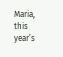Maria, this year’s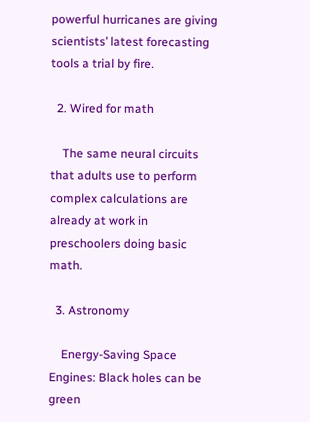powerful hurricanes are giving scientists’ latest forecasting tools a trial by fire.

  2. Wired for math

    The same neural circuits that adults use to perform complex calculations are already at work in preschoolers doing basic math.

  3. Astronomy

    Energy-Saving Space Engines: Black holes can be green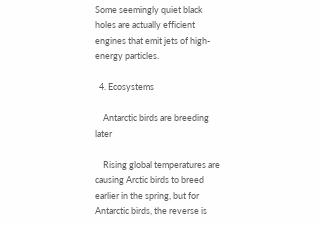Some seemingly quiet black holes are actually efficient engines that emit jets of high-energy particles.

  4. Ecosystems

    Antarctic birds are breeding later

    Rising global temperatures are causing Arctic birds to breed earlier in the spring, but for Antarctic birds, the reverse is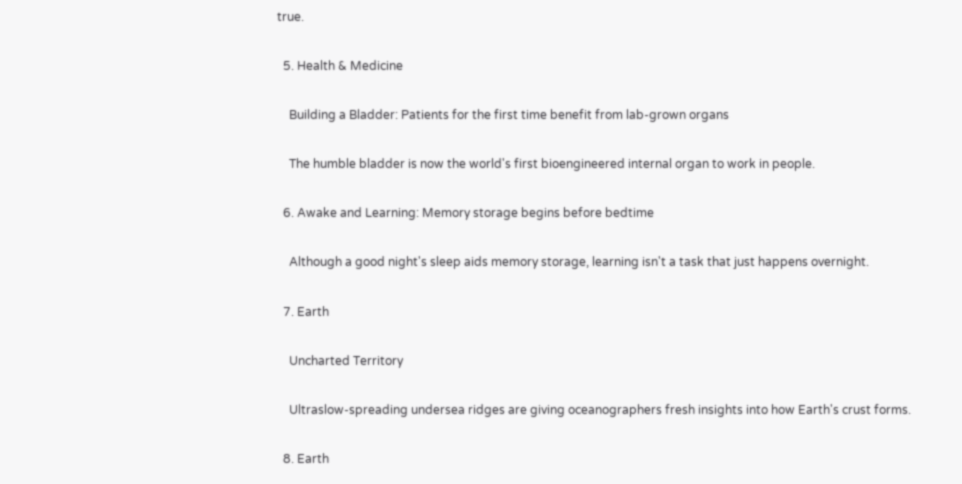true.

  5. Health & Medicine

    Building a Bladder: Patients for the first time benefit from lab-grown organs

    The humble bladder is now the world's first bioengineered internal organ to work in people.

  6. Awake and Learning: Memory storage begins before bedtime

    Although a good night's sleep aids memory storage, learning isn't a task that just happens overnight.

  7. Earth

    Uncharted Territory

    Ultraslow-spreading undersea ridges are giving oceanographers fresh insights into how Earth's crust forms.

  8. Earth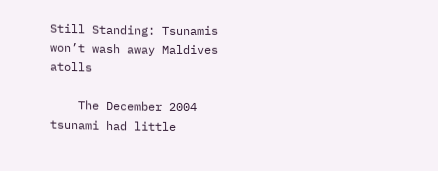Still Standing: Tsunamis won’t wash away Maldives atolls

    The December 2004 tsunami had little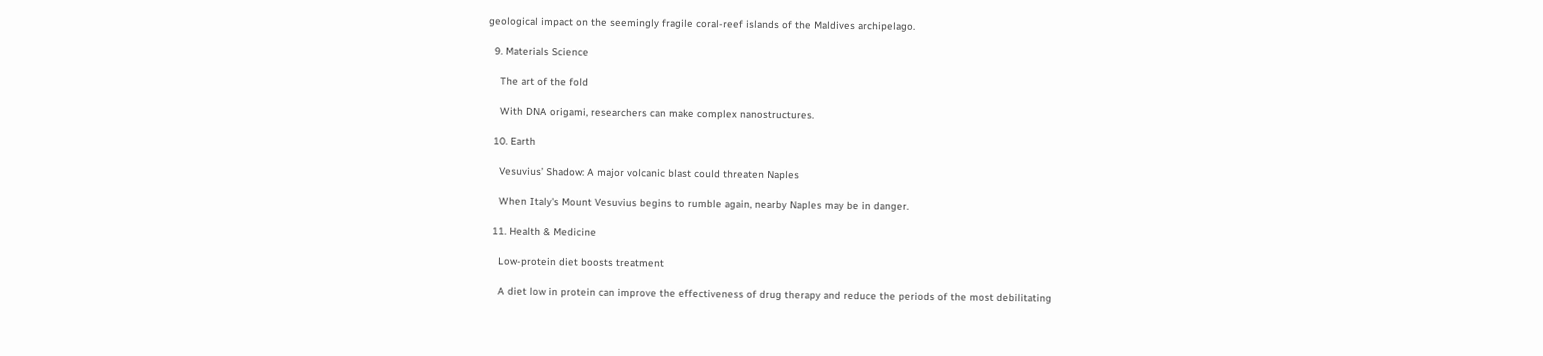geological impact on the seemingly fragile coral-reef islands of the Maldives archipelago.

  9. Materials Science

    The art of the fold

    With DNA origami, researchers can make complex nanostructures.

  10. Earth

    Vesuvius’ Shadow: A major volcanic blast could threaten Naples

    When Italy's Mount Vesuvius begins to rumble again, nearby Naples may be in danger.

  11. Health & Medicine

    Low-protein diet boosts treatment

    A diet low in protein can improve the effectiveness of drug therapy and reduce the periods of the most debilitating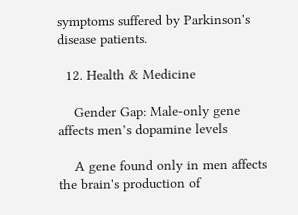symptoms suffered by Parkinson's disease patients.

  12. Health & Medicine

    Gender Gap: Male-only gene affects men’s dopamine levels

    A gene found only in men affects the brain's production of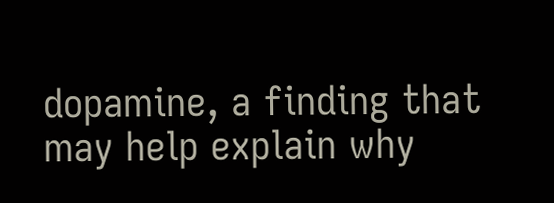dopamine, a finding that may help explain why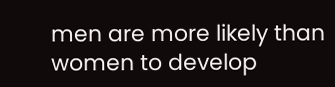men are more likely than women to develop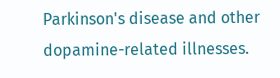Parkinson's disease and other dopamine-related illnesses.